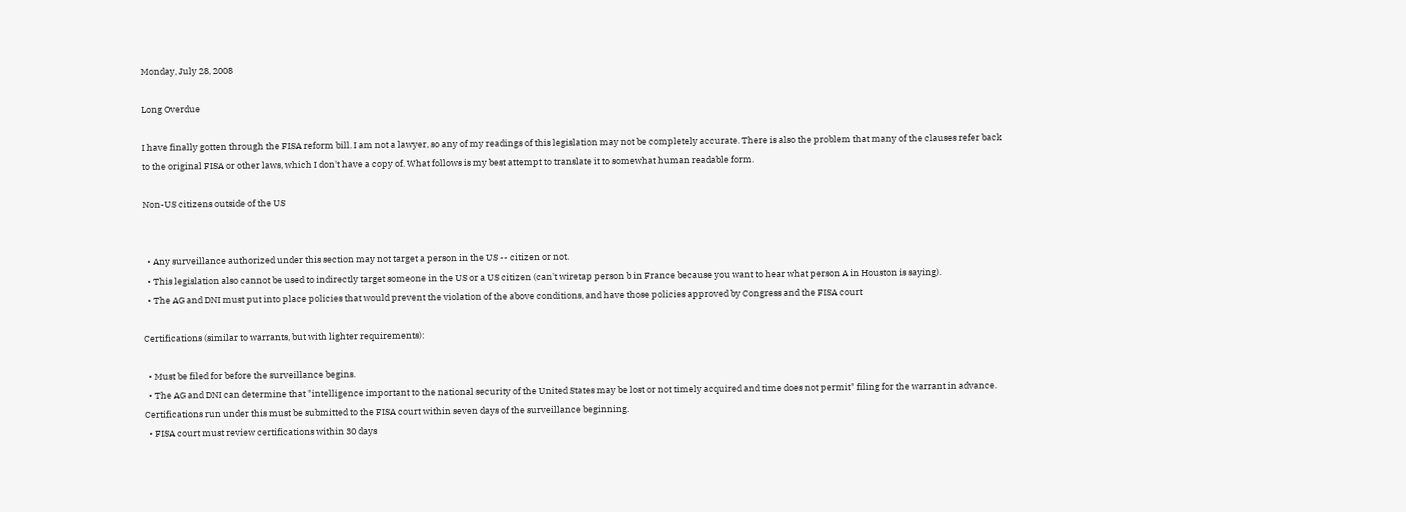Monday, July 28, 2008

Long Overdue

I have finally gotten through the FISA reform bill. I am not a lawyer, so any of my readings of this legislation may not be completely accurate. There is also the problem that many of the clauses refer back to the original FISA or other laws, which I don't have a copy of. What follows is my best attempt to translate it to somewhat human readable form.

Non-US citizens outside of the US


  • Any surveillance authorized under this section may not target a person in the US -- citizen or not.
  • This legislation also cannot be used to indirectly target someone in the US or a US citizen (can't wiretap person b in France because you want to hear what person A in Houston is saying).
  • The AG and DNI must put into place policies that would prevent the violation of the above conditions, and have those policies approved by Congress and the FISA court

Certifications (similar to warrants, but with lighter requirements):

  • Must be filed for before the surveillance begins.
  • The AG and DNI can determine that "intelligence important to the national security of the United States may be lost or not timely acquired and time does not permit" filing for the warrant in advance. Certifications run under this must be submitted to the FISA court within seven days of the surveillance beginning.
  • FISA court must review certifications within 30 days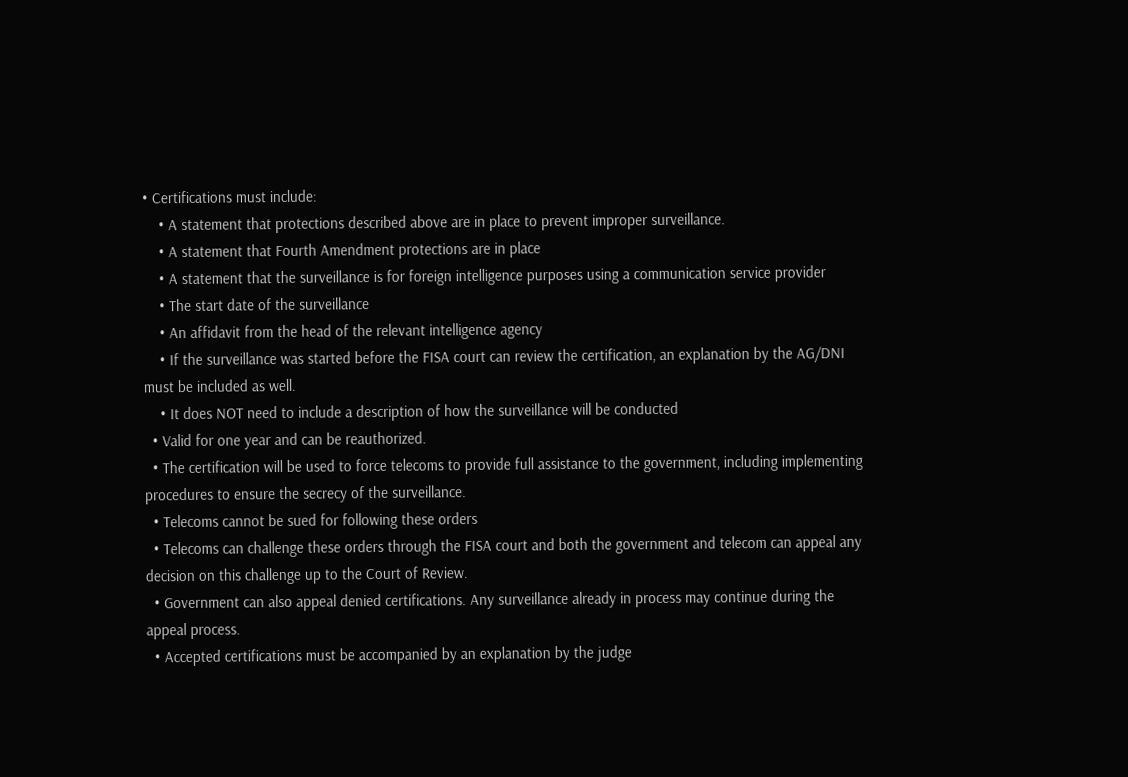• Certifications must include:
    • A statement that protections described above are in place to prevent improper surveillance.
    • A statement that Fourth Amendment protections are in place
    • A statement that the surveillance is for foreign intelligence purposes using a communication service provider
    • The start date of the surveillance
    • An affidavit from the head of the relevant intelligence agency
    • If the surveillance was started before the FISA court can review the certification, an explanation by the AG/DNI must be included as well.
    • It does NOT need to include a description of how the surveillance will be conducted
  • Valid for one year and can be reauthorized.
  • The certification will be used to force telecoms to provide full assistance to the government, including implementing procedures to ensure the secrecy of the surveillance.
  • Telecoms cannot be sued for following these orders
  • Telecoms can challenge these orders through the FISA court and both the government and telecom can appeal any decision on this challenge up to the Court of Review.
  • Government can also appeal denied certifications. Any surveillance already in process may continue during the appeal process.
  • Accepted certifications must be accompanied by an explanation by the judge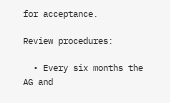for acceptance.

Review procedures:

  • Every six months the AG and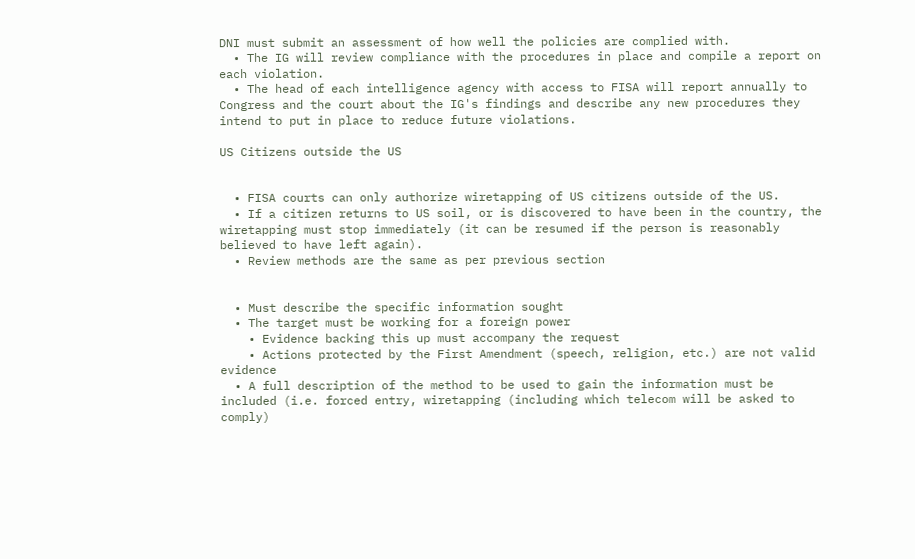DNI must submit an assessment of how well the policies are complied with.
  • The IG will review compliance with the procedures in place and compile a report on each violation.
  • The head of each intelligence agency with access to FISA will report annually to Congress and the court about the IG's findings and describe any new procedures they intend to put in place to reduce future violations.

US Citizens outside the US


  • FISA courts can only authorize wiretapping of US citizens outside of the US.
  • If a citizen returns to US soil, or is discovered to have been in the country, the wiretapping must stop immediately (it can be resumed if the person is reasonably believed to have left again).
  • Review methods are the same as per previous section


  • Must describe the specific information sought
  • The target must be working for a foreign power
    • Evidence backing this up must accompany the request
    • Actions protected by the First Amendment (speech, religion, etc.) are not valid evidence
  • A full description of the method to be used to gain the information must be included (i.e. forced entry, wiretapping (including which telecom will be asked to comply)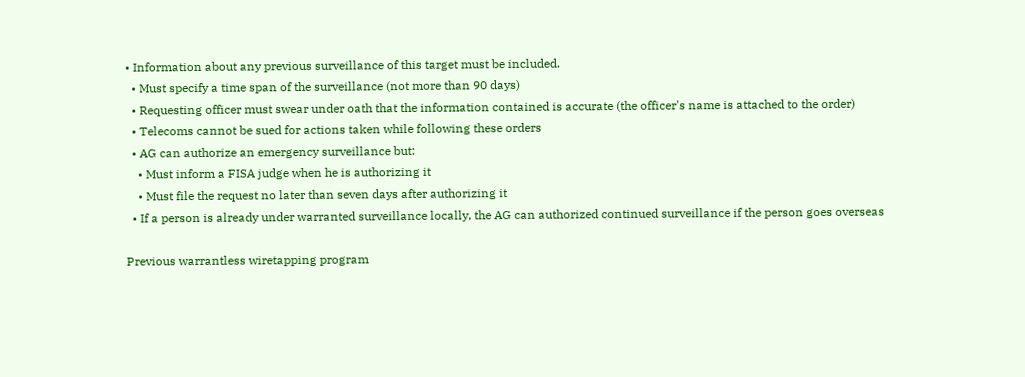• Information about any previous surveillance of this target must be included.
  • Must specify a time span of the surveillance (not more than 90 days)
  • Requesting officer must swear under oath that the information contained is accurate (the officer's name is attached to the order)
  • Telecoms cannot be sued for actions taken while following these orders
  • AG can authorize an emergency surveillance but:
    • Must inform a FISA judge when he is authorizing it
    • Must file the request no later than seven days after authorizing it
  • If a person is already under warranted surveillance locally, the AG can authorized continued surveillance if the person goes overseas

Previous warrantless wiretapping program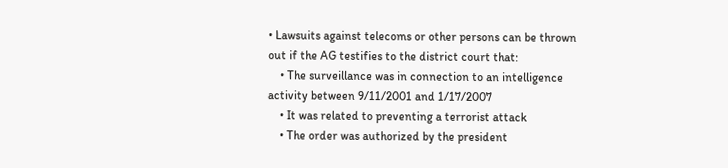• Lawsuits against telecoms or other persons can be thrown out if the AG testifies to the district court that:
    • The surveillance was in connection to an intelligence activity between 9/11/2001 and 1/17/2007
    • It was related to preventing a terrorist attack
    • The order was authorized by the president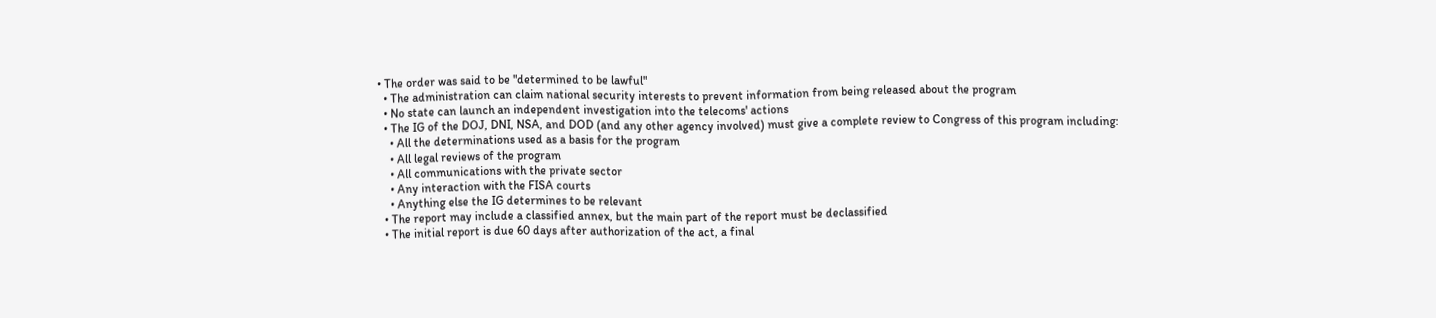• The order was said to be "determined to be lawful"
  • The administration can claim national security interests to prevent information from being released about the program
  • No state can launch an independent investigation into the telecoms' actions
  • The IG of the DOJ, DNI, NSA, and DOD (and any other agency involved) must give a complete review to Congress of this program including:
    • All the determinations used as a basis for the program
    • All legal reviews of the program
    • All communications with the private sector
    • Any interaction with the FISA courts
    • Anything else the IG determines to be relevant
  • The report may include a classified annex, but the main part of the report must be declassified
  • The initial report is due 60 days after authorization of the act, a final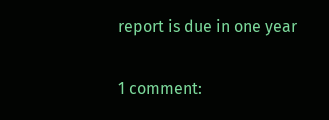report is due in one year

1 comment: